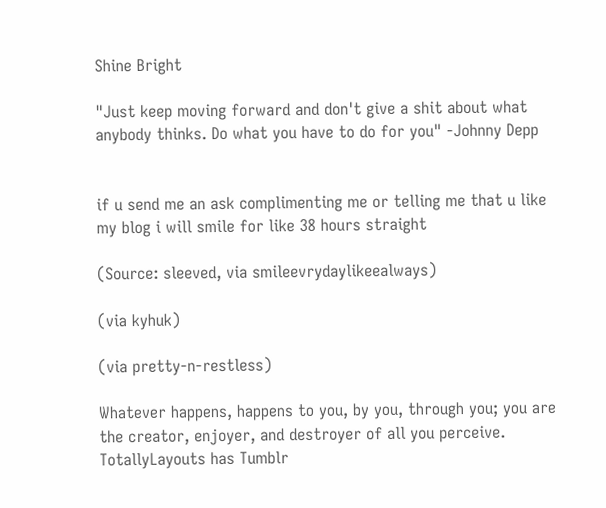Shine Bright

"Just keep moving forward and don't give a shit about what anybody thinks. Do what you have to do for you" -Johnny Depp


if u send me an ask complimenting me or telling me that u like my blog i will smile for like 38 hours straight

(Source: sleeved, via smileevrydaylikeealways)

(via kyhuk)

(via pretty-n-restless)

Whatever happens, happens to you, by you, through you; you are the creator, enjoyer, and destroyer of all you perceive.
TotallyLayouts has Tumblr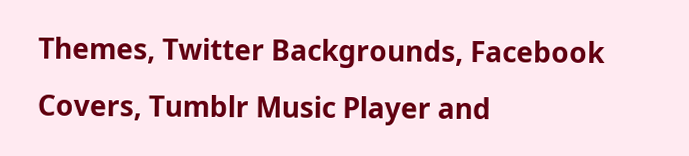Themes, Twitter Backgrounds, Facebook Covers, Tumblr Music Player and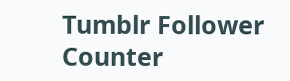Tumblr Follower Counter